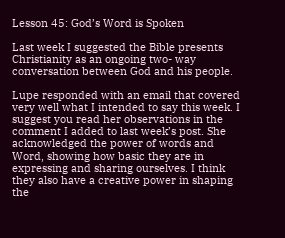Lesson 45: God’s Word is Spoken

Last week I suggested the Bible presents Christianity as an ongoing two- way conversation between God and his people.

Lupe responded with an email that covered very well what I intended to say this week. I suggest you read her observations in the comment I added to last week’s post. She acknowledged the power of words and Word, showing how basic they are in expressing and sharing ourselves. I think they also have a creative power in shaping the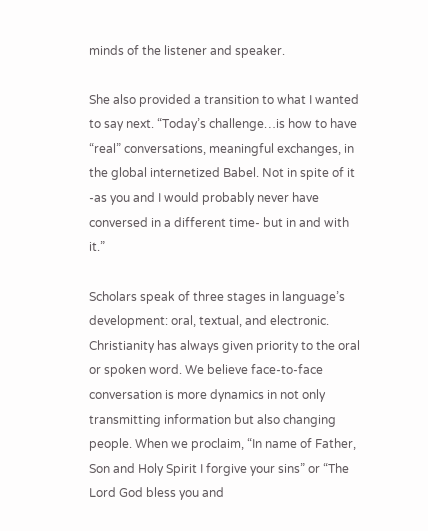minds of the listener and speaker.

She also provided a transition to what I wanted to say next. “Today’s challenge…is how to have “real” conversations, meaningful exchanges, in the global internetized Babel. Not in spite of it -as you and I would probably never have conversed in a different time- but in and with it.”

Scholars speak of three stages in language’s development: oral, textual, and electronic. Christianity has always given priority to the oral or spoken word. We believe face-to-face conversation is more dynamics in not only transmitting information but also changing people. When we proclaim, “In name of Father, Son and Holy Spirit I forgive your sins” or “The Lord God bless you and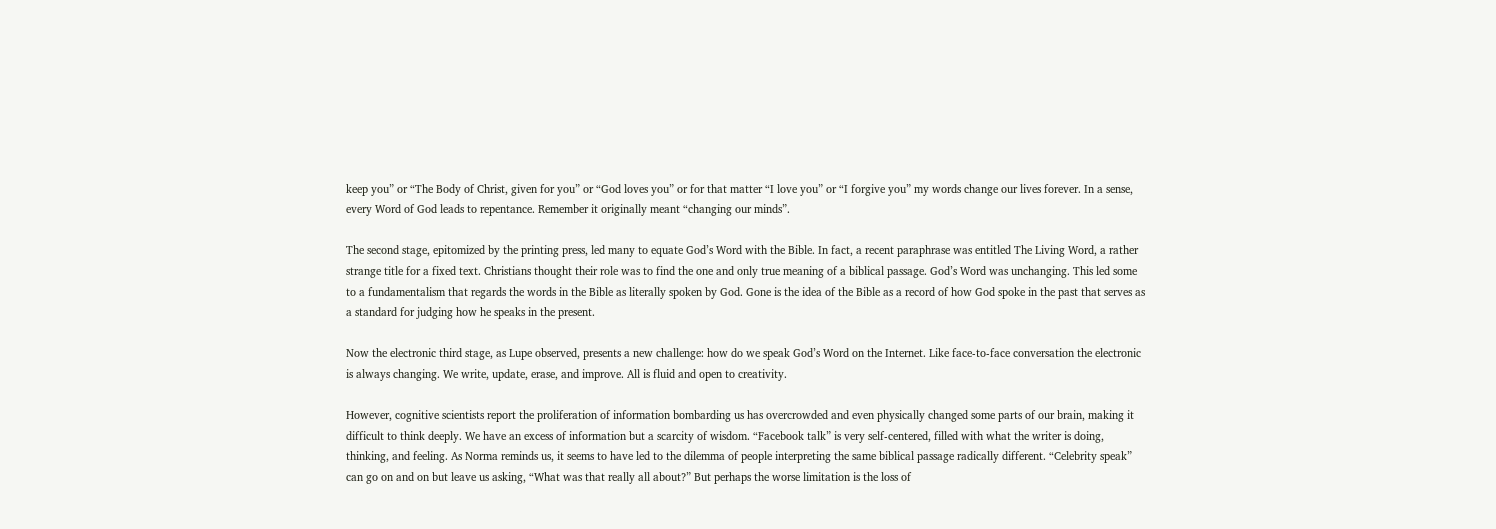keep you” or “The Body of Christ, given for you” or “God loves you” or for that matter “I love you” or “I forgive you” my words change our lives forever. In a sense, every Word of God leads to repentance. Remember it originally meant “changing our minds”.

The second stage, epitomized by the printing press, led many to equate God’s Word with the Bible. In fact, a recent paraphrase was entitled The Living Word, a rather strange title for a fixed text. Christians thought their role was to find the one and only true meaning of a biblical passage. God’s Word was unchanging. This led some to a fundamentalism that regards the words in the Bible as literally spoken by God. Gone is the idea of the Bible as a record of how God spoke in the past that serves as a standard for judging how he speaks in the present.

Now the electronic third stage, as Lupe observed, presents a new challenge: how do we speak God’s Word on the Internet. Like face-to-face conversation the electronic is always changing. We write, update, erase, and improve. All is fluid and open to creativity.

However, cognitive scientists report the proliferation of information bombarding us has overcrowded and even physically changed some parts of our brain, making it difficult to think deeply. We have an excess of information but a scarcity of wisdom. “Facebook talk” is very self-centered, filled with what the writer is doing, thinking, and feeling. As Norma reminds us, it seems to have led to the dilemma of people interpreting the same biblical passage radically different. “Celebrity speak” can go on and on but leave us asking, “What was that really all about?” But perhaps the worse limitation is the loss of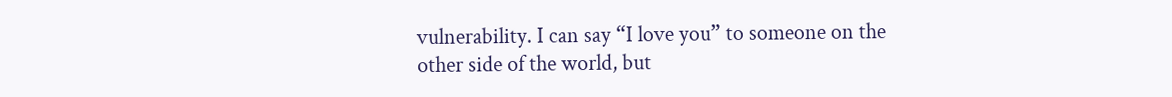vulnerability. I can say “I love you” to someone on the other side of the world, but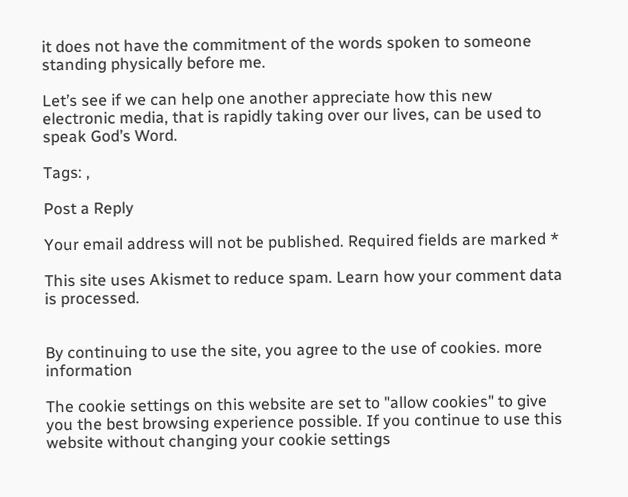it does not have the commitment of the words spoken to someone standing physically before me.

Let’s see if we can help one another appreciate how this new electronic media, that is rapidly taking over our lives, can be used to speak God’s Word.

Tags: ,

Post a Reply

Your email address will not be published. Required fields are marked *

This site uses Akismet to reduce spam. Learn how your comment data is processed.


By continuing to use the site, you agree to the use of cookies. more information

The cookie settings on this website are set to "allow cookies" to give you the best browsing experience possible. If you continue to use this website without changing your cookie settings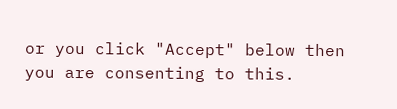or you click "Accept" below then you are consenting to this.